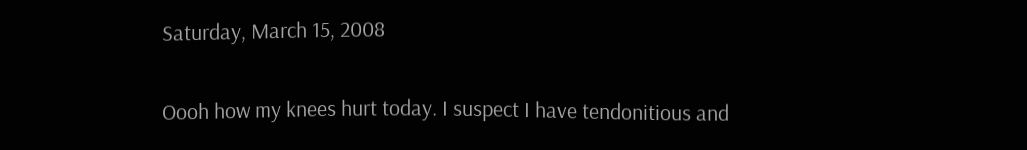Saturday, March 15, 2008

Oooh how my knees hurt today. I suspect I have tendonitious and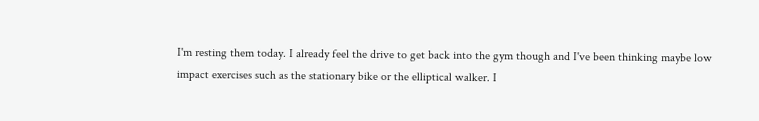I'm resting them today. I already feel the drive to get back into the gym though and I've been thinking maybe low impact exercises such as the stationary bike or the elliptical walker. I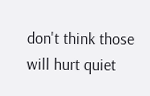don't think those will hurt quiet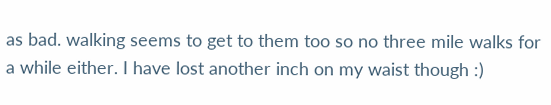as bad. walking seems to get to them too so no three mile walks for a while either. I have lost another inch on my waist though :)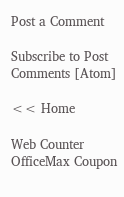Post a Comment

Subscribe to Post Comments [Atom]

<< Home

Web Counter
OfficeMax Coupon